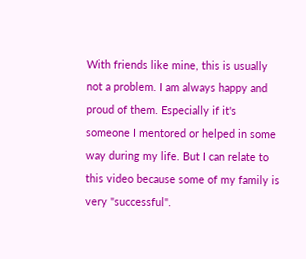With friends like mine, this is usually not a problem. I am always happy and proud of them. Especially if it's someone I mentored or helped in some way during my life. But I can relate to this video because some of my family is very "successful".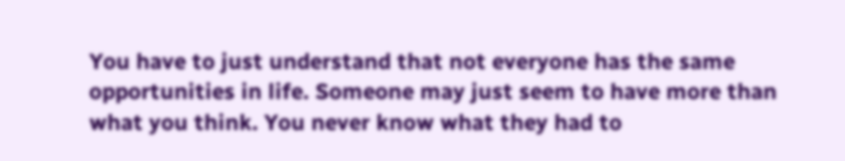You have to just understand that not everyone has the same opportunities in life. Someone may just seem to have more than what you think. You never know what they had to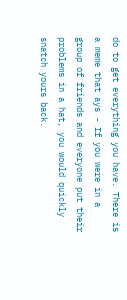do to get everything you have. There is a meme that ays - If you were in a group of friends and everyone put their problems in a hat, you would quickly snatch yours back.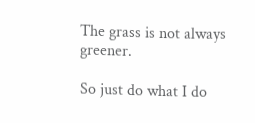The grass is not always greener.

So just do what I do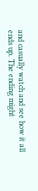and casually watch and see how it all ends up. The ending might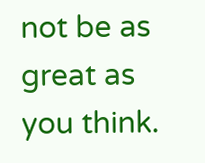not be as great as you think.